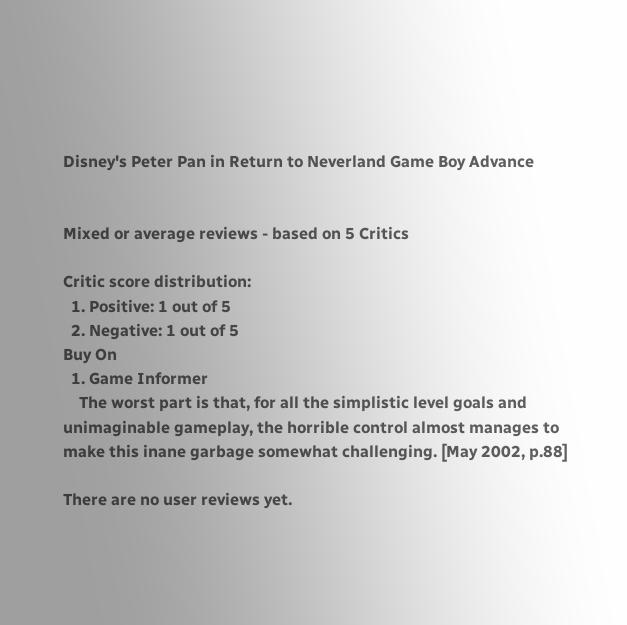Disney's Peter Pan in Return to Neverland Game Boy Advance


Mixed or average reviews - based on 5 Critics

Critic score distribution:
  1. Positive: 1 out of 5
  2. Negative: 1 out of 5
Buy On
  1. Game Informer
    The worst part is that, for all the simplistic level goals and unimaginable gameplay, the horrible control almost manages to make this inane garbage somewhat challenging. [May 2002, p.88]

There are no user reviews yet.